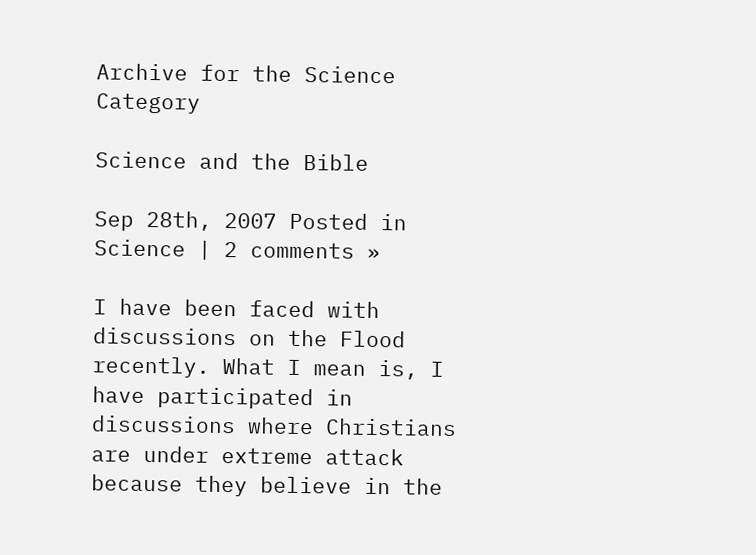Archive for the Science Category

Science and the Bible

Sep 28th, 2007 Posted in Science | 2 comments »

I have been faced with discussions on the Flood recently. What I mean is, I have participated in discussions where Christians are under extreme attack because they believe in the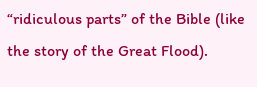“ridiculous parts” of the Bible (like the story of the Great Flood).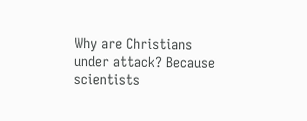Why are Christians under attack? Because scientists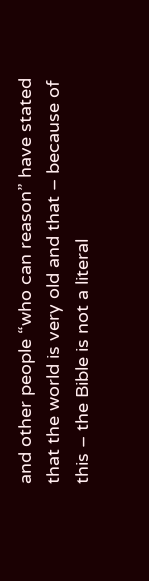and other people “who can reason” have stated that the world is very old and that – because of this – the Bible is not a literal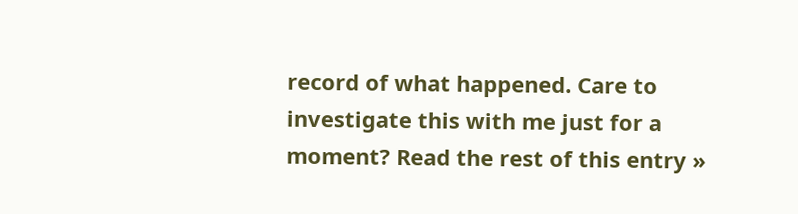record of what happened. Care to investigate this with me just for a moment? Read the rest of this entry »